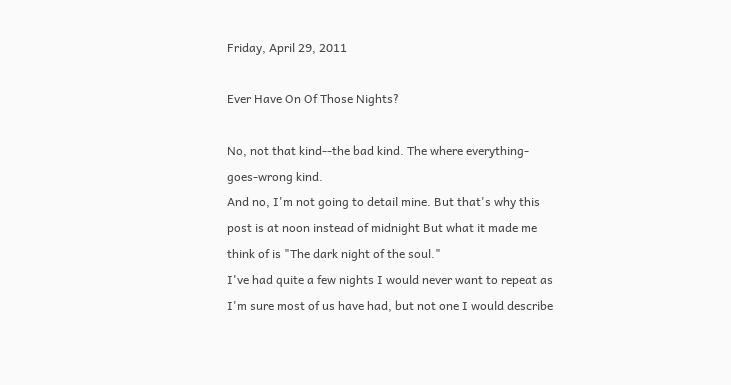Friday, April 29, 2011

Ever Have On Of Those Nights?

No, not that kind--the bad kind. The where everything-goes-wrong kind.
And no, I'm not going to detail mine. But that's why this post is at noon instead of midnight But what it made me think of is "The dark night of the soul."
I've had quite a few nights I would never want to repeat as I'm sure most of us have had, but not one I would describe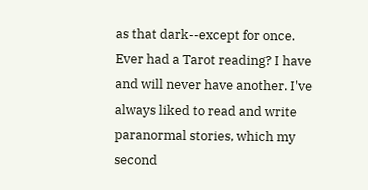as that dark--except for once.
Ever had a Tarot reading? I have and will never have another. I've
always liked to read and write paranormal stories, which my second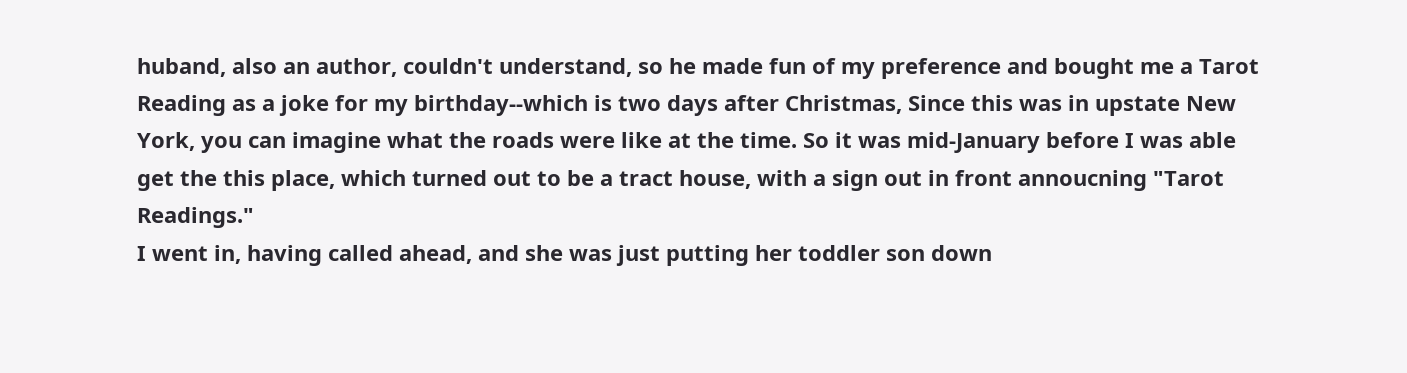huband, also an author, couldn't understand, so he made fun of my preference and bought me a Tarot Reading as a joke for my birthday--which is two days after Christmas, Since this was in upstate New York, you can imagine what the roads were like at the time. So it was mid-January before I was able get the this place, which turned out to be a tract house, with a sign out in front annoucning "Tarot Readings."
I went in, having called ahead, and she was just putting her toddler son down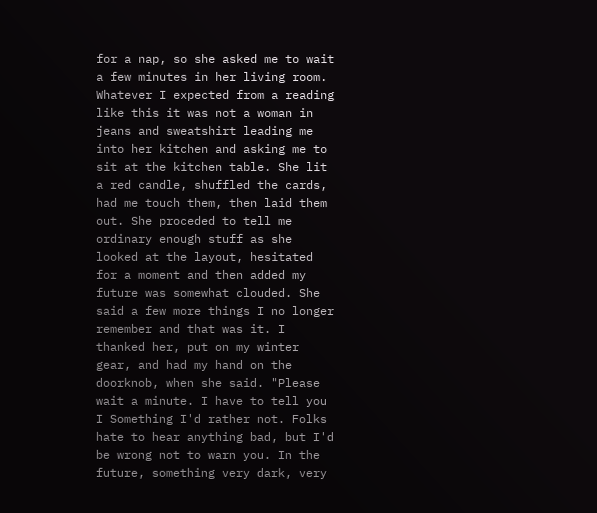for a nap, so she asked me to wait a few minutes in her living room. Whatever I expected from a reading like this it was not a woman in jeans and sweatshirt leading me into her kitchen and asking me to sit at the kitchen table. She lit a red candle, shuffled the cards, had me touch them, then laid them out. She proceded to tell me ordinary enough stuff as she looked at the layout, hesitated for a moment and then added my future was somewhat clouded. She said a few more things I no longer remember and that was it. I thanked her, put on my winter gear, and had my hand on the doorknob, when she said. "Please wait a minute. I have to tell you I Something I'd rather not. Folks hate to hear anything bad, but I'd be wrong not to warn you. In the future, something very dark, very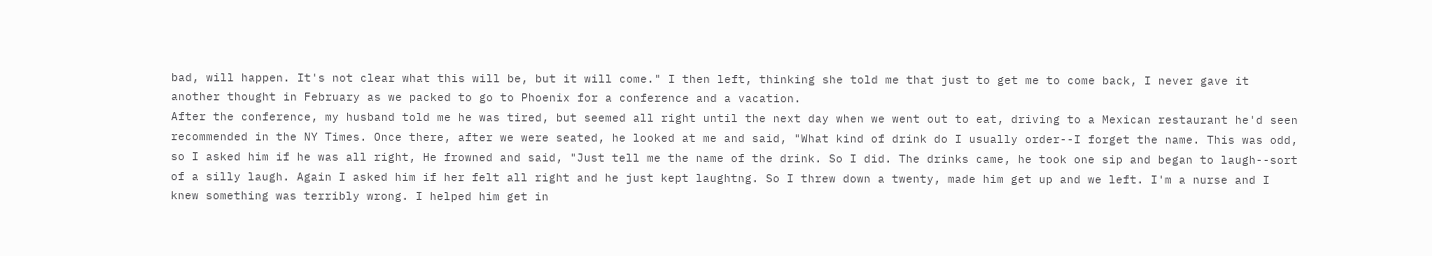bad, will happen. It's not clear what this will be, but it will come." I then left, thinking she told me that just to get me to come back, I never gave it another thought in February as we packed to go to Phoenix for a conference and a vacation.
After the conference, my husband told me he was tired, but seemed all right until the next day when we went out to eat, driving to a Mexican restaurant he'd seen recommended in the NY Times. Once there, after we were seated, he looked at me and said, "What kind of drink do I usually order--I forget the name. This was odd, so I asked him if he was all right, He frowned and said, "Just tell me the name of the drink. So I did. The drinks came, he took one sip and began to laugh--sort of a silly laugh. Again I asked him if her felt all right and he just kept laughtng. So I threw down a twenty, made him get up and we left. I'm a nurse and I knew something was terribly wrong. I helped him get in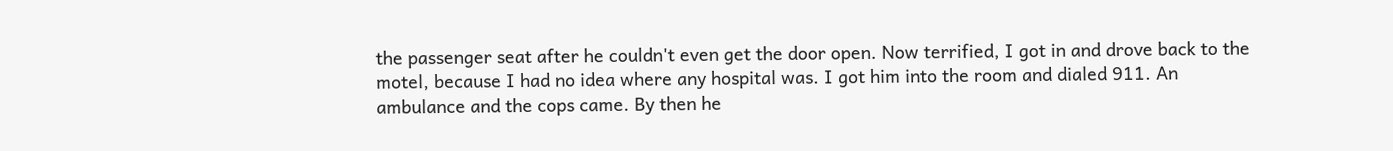the passenger seat after he couldn't even get the door open. Now terrified, I got in and drove back to the motel, because I had no idea where any hospital was. I got him into the room and dialed 911. An ambulance and the cops came. By then he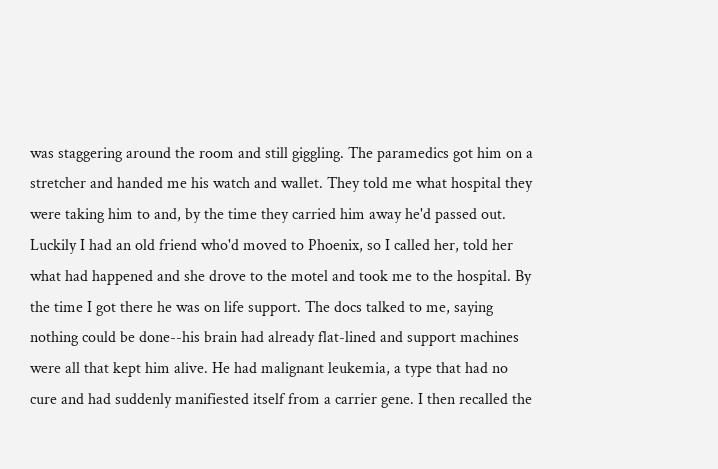was staggering around the room and still giggling. The paramedics got him on a stretcher and handed me his watch and wallet. They told me what hospital they were taking him to and, by the time they carried him away he'd passed out. Luckily I had an old friend who'd moved to Phoenix, so I called her, told her what had happened and she drove to the motel and took me to the hospital. By the time I got there he was on life support. The docs talked to me, saying nothing could be done--his brain had already flat-lined and support machines were all that kept him alive. He had malignant leukemia, a type that had no cure and had suddenly manifiested itself from a carrier gene. I then recalled the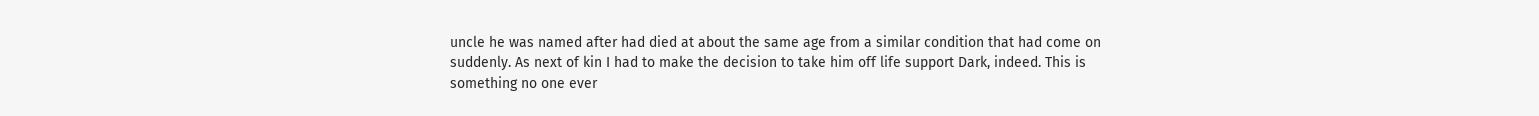uncle he was named after had died at about the same age from a similar condition that had come on suddenly. As next of kin I had to make the decision to take him off life support Dark, indeed. This is something no one ever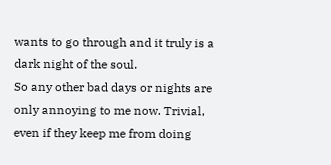wants to go through and it truly is a dark night of the soul.
So any other bad days or nights are only annoying to me now. Trivial, even if they keep me from doing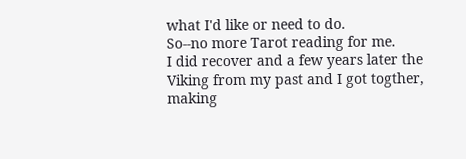what I'd like or need to do.
So--no more Tarot reading for me.
I did recover and a few years later the Viking from my past and I got togther, making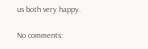us both very happy.

No comments: